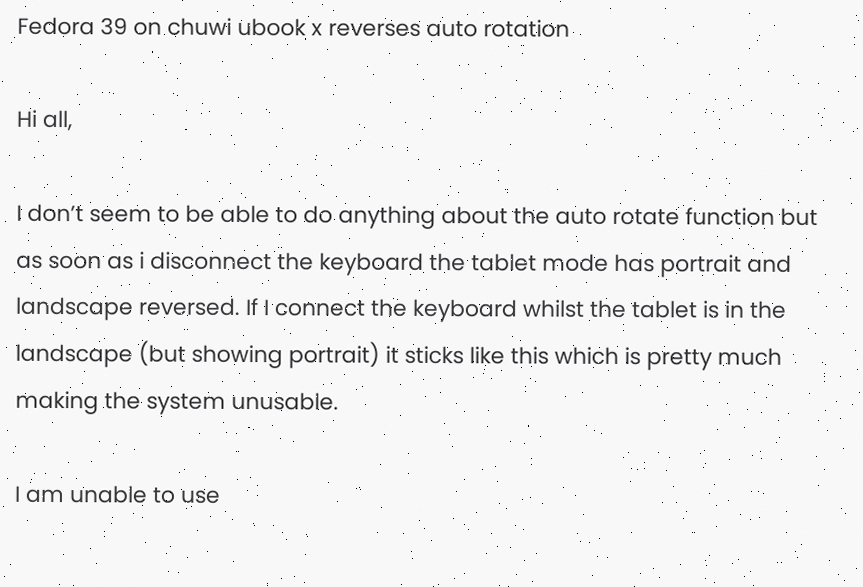Fedora 39 on chuwi ubook x reverses auto rotation

Hi all,

I don’t seem to be able to do anything about the auto rotate function but as soon as i disconnect the keyboard the tablet mode has portrait and landscape reversed. If I connect the keyboard whilst the tablet is in the landscape (but showing portrait) it sticks like this which is pretty much making the system unusable.

I am unable to use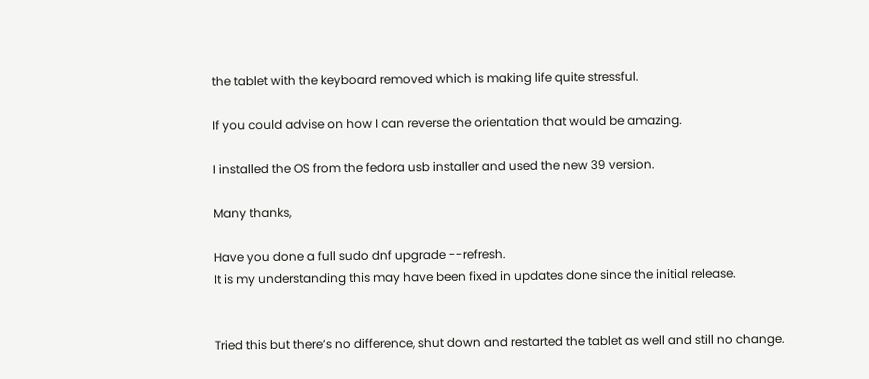the tablet with the keyboard removed which is making life quite stressful.

If you could advise on how I can reverse the orientation that would be amazing.

I installed the OS from the fedora usb installer and used the new 39 version.

Many thanks,

Have you done a full sudo dnf upgrade --refresh.
It is my understanding this may have been fixed in updates done since the initial release.


Tried this but there’s no difference, shut down and restarted the tablet as well and still no change.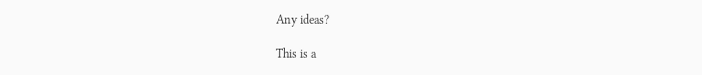Any ideas?

This is a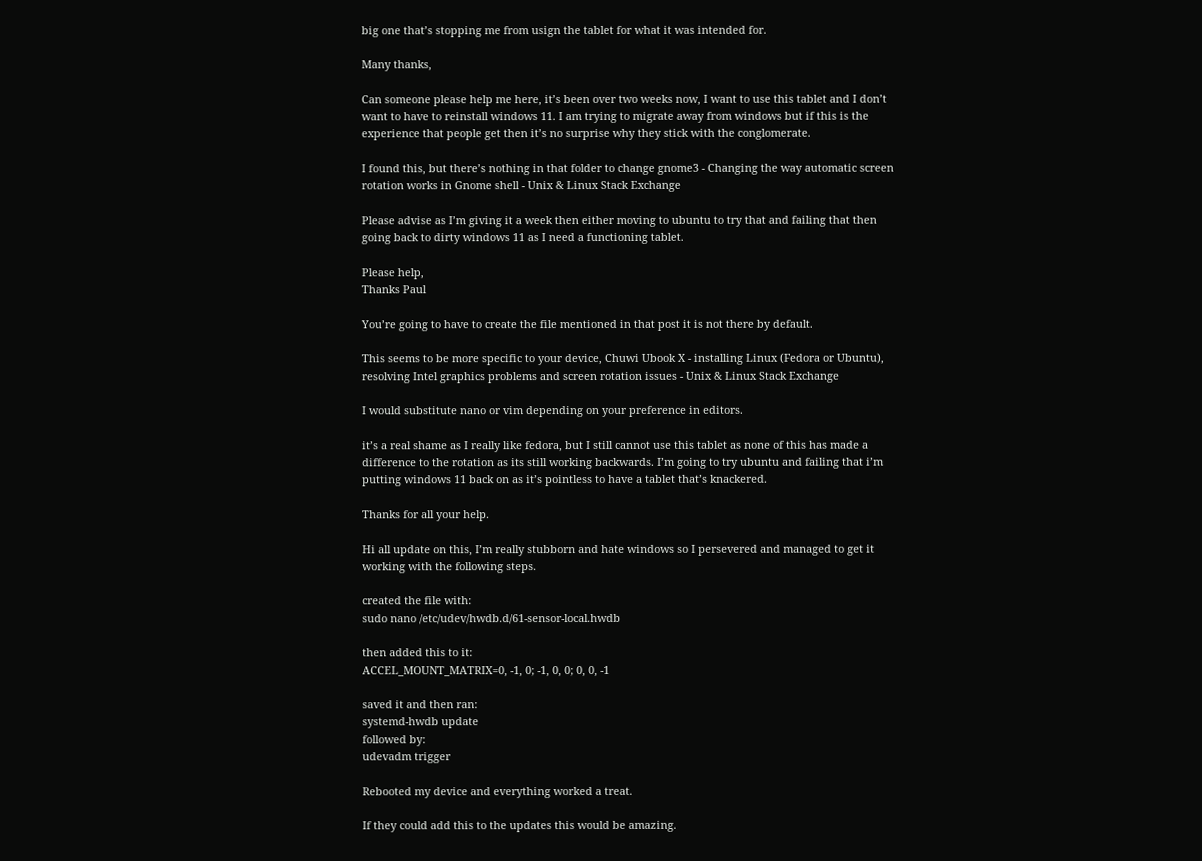big one that’s stopping me from usign the tablet for what it was intended for.

Many thanks,

Can someone please help me here, it’s been over two weeks now, I want to use this tablet and I don’t want to have to reinstall windows 11. I am trying to migrate away from windows but if this is the experience that people get then it’s no surprise why they stick with the conglomerate.

I found this, but there’s nothing in that folder to change gnome3 - Changing the way automatic screen rotation works in Gnome shell - Unix & Linux Stack Exchange

Please advise as I’m giving it a week then either moving to ubuntu to try that and failing that then going back to dirty windows 11 as I need a functioning tablet.

Please help,
Thanks Paul

You’re going to have to create the file mentioned in that post it is not there by default.

This seems to be more specific to your device, Chuwi Ubook X - installing Linux (Fedora or Ubuntu), resolving Intel graphics problems and screen rotation issues - Unix & Linux Stack Exchange

I would substitute nano or vim depending on your preference in editors.

it’s a real shame as I really like fedora, but I still cannot use this tablet as none of this has made a difference to the rotation as its still working backwards. I’m going to try ubuntu and failing that i’m putting windows 11 back on as it’s pointless to have a tablet that’s knackered.

Thanks for all your help.

Hi all update on this, I’m really stubborn and hate windows so I persevered and managed to get it working with the following steps.

created the file with:
sudo nano /etc/udev/hwdb.d/61-sensor-local.hwdb

then added this to it:
ACCEL_MOUNT_MATRIX=0, -1, 0; -1, 0, 0; 0, 0, -1

saved it and then ran:
systemd-hwdb update
followed by:
udevadm trigger

Rebooted my device and everything worked a treat.

If they could add this to the updates this would be amazing.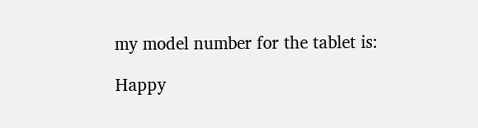my model number for the tablet is:

Happy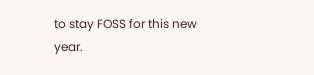to stay FOSS for this new year.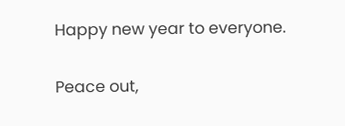Happy new year to everyone.

Peace out,